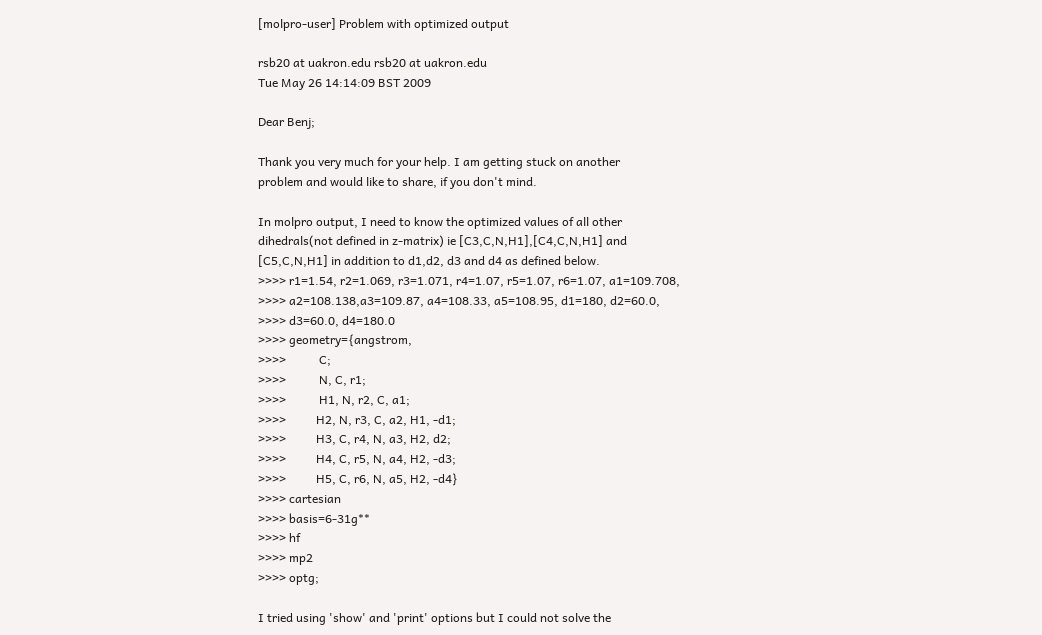[molpro-user] Problem with optimized output

rsb20 at uakron.edu rsb20 at uakron.edu
Tue May 26 14:14:09 BST 2009

Dear Benj;

Thank you very much for your help. I am getting stuck on another
problem and would like to share, if you don't mind.

In molpro output, I need to know the optimized values of all other
dihedrals(not defined in z-matrix) ie [C3,C,N,H1],[C4,C,N,H1] and
[C5,C,N,H1] in addition to d1,d2, d3 and d4 as defined below.
>>>> r1=1.54, r2=1.069, r3=1.071, r4=1.07, r5=1.07, r6=1.07, a1=109.708,
>>>> a2=108.138,a3=109.87, a4=108.33, a5=108.95, d1=180, d2=60.0,
>>>> d3=60.0, d4=180.0
>>>> geometry={angstrom,
>>>>           C;
>>>>           N, C, r1;
>>>>           H1, N, r2, C, a1;
>>>>          H2, N, r3, C, a2, H1, -d1;
>>>>          H3, C, r4, N, a3, H2, d2;
>>>>          H4, C, r5, N, a4, H2, -d3;
>>>>          H5, C, r6, N, a5, H2, -d4}
>>>> cartesian
>>>> basis=6-31g**
>>>> hf
>>>> mp2
>>>> optg;

I tried using 'show' and 'print' options but I could not solve the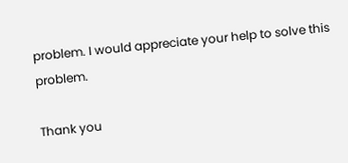problem. I would appreciate your help to solve this problem.

Thank you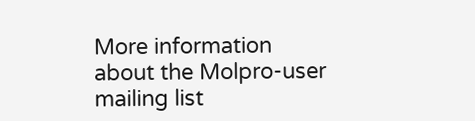More information about the Molpro-user mailing list